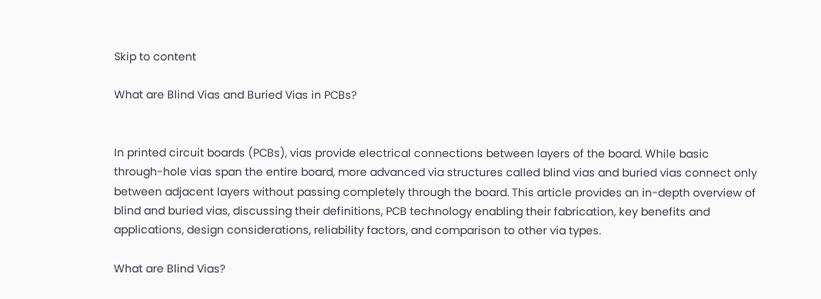Skip to content

What are Blind Vias and Buried Vias in PCBs?


In printed circuit boards (PCBs), vias provide electrical connections between layers of the board. While basic through-hole vias span the entire board, more advanced via structures called blind vias and buried vias connect only between adjacent layers without passing completely through the board. This article provides an in-depth overview of blind and buried vias, discussing their definitions, PCB technology enabling their fabrication, key benefits and applications, design considerations, reliability factors, and comparison to other via types.

What are Blind Vias?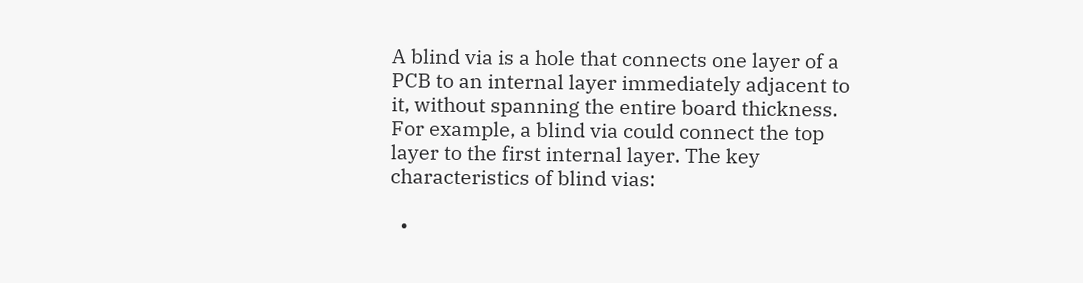A blind via is a hole that connects one layer of a PCB to an internal layer immediately adjacent to it, without spanning the entire board thickness. For example, a blind via could connect the top layer to the first internal layer. The key characteristics of blind vias:

  •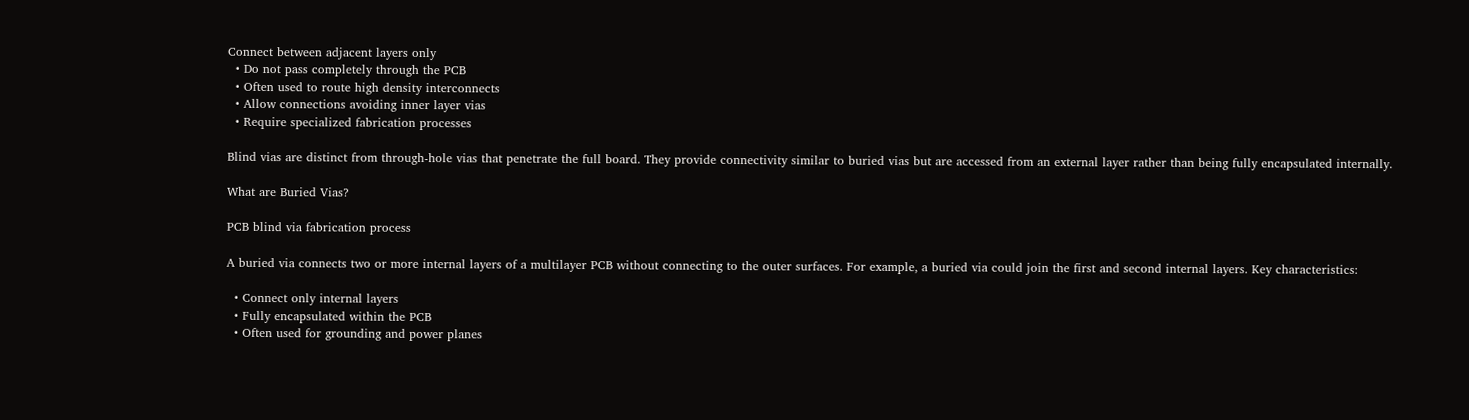Connect between adjacent layers only
  • Do not pass completely through the PCB
  • Often used to route high density interconnects
  • Allow connections avoiding inner layer vias
  • Require specialized fabrication processes

Blind vias are distinct from through-hole vias that penetrate the full board. They provide connectivity similar to buried vias but are accessed from an external layer rather than being fully encapsulated internally.

What are Buried Vias?

PCB blind via fabrication process

A buried via connects two or more internal layers of a multilayer PCB without connecting to the outer surfaces. For example, a buried via could join the first and second internal layers. Key characteristics:

  • Connect only internal layers
  • Fully encapsulated within the PCB
  • Often used for grounding and power planes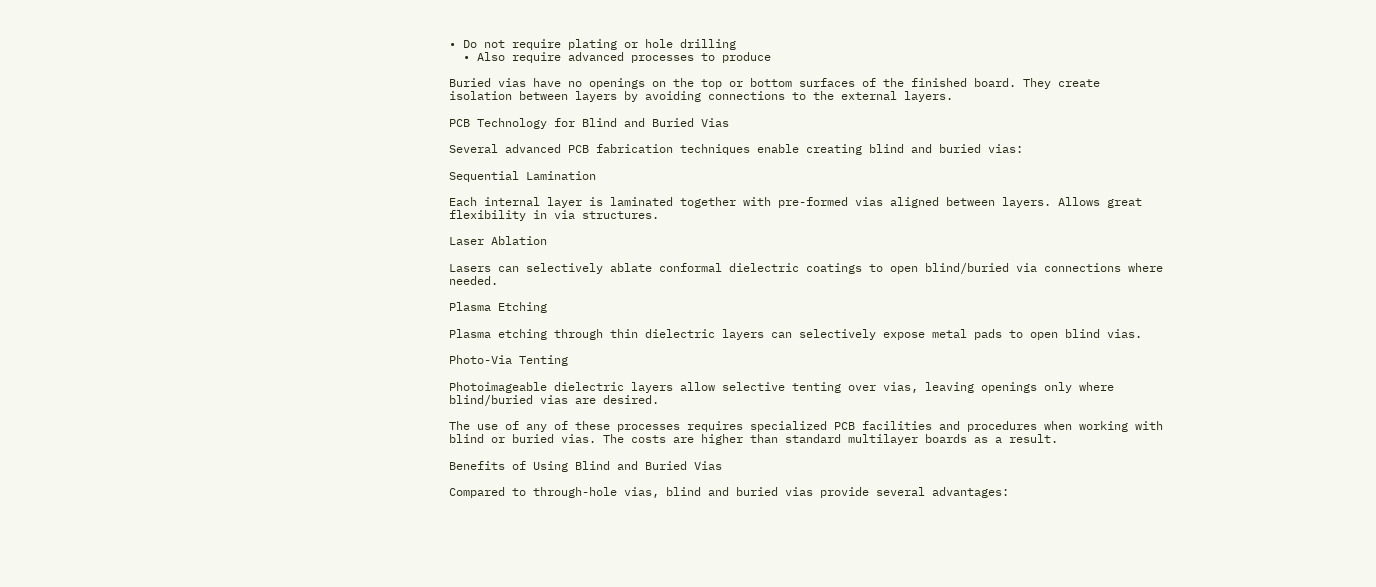• Do not require plating or hole drilling
  • Also require advanced processes to produce

Buried vias have no openings on the top or bottom surfaces of the finished board. They create isolation between layers by avoiding connections to the external layers.

PCB Technology for Blind and Buried Vias

Several advanced PCB fabrication techniques enable creating blind and buried vias:

Sequential Lamination

Each internal layer is laminated together with pre-formed vias aligned between layers. Allows great flexibility in via structures.

Laser Ablation

Lasers can selectively ablate conformal dielectric coatings to open blind/buried via connections where needed.

Plasma Etching

Plasma etching through thin dielectric layers can selectively expose metal pads to open blind vias.

Photo-Via Tenting

Photoimageable dielectric layers allow selective tenting over vias, leaving openings only where blind/buried vias are desired.

The use of any of these processes requires specialized PCB facilities and procedures when working with blind or buried vias. The costs are higher than standard multilayer boards as a result.

Benefits of Using Blind and Buried Vias

Compared to through-hole vias, blind and buried vias provide several advantages: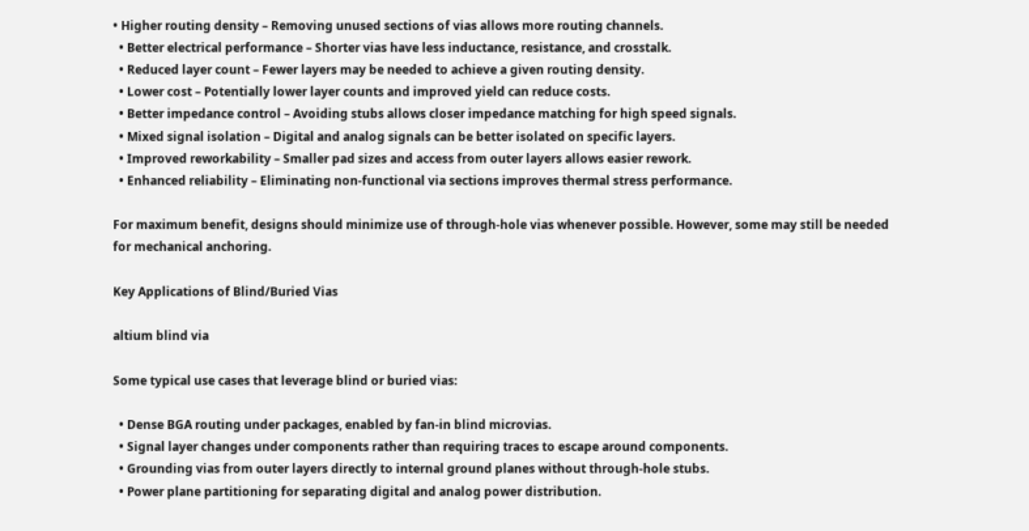• Higher routing density – Removing unused sections of vias allows more routing channels.
  • Better electrical performance – Shorter vias have less inductance, resistance, and crosstalk.
  • Reduced layer count – Fewer layers may be needed to achieve a given routing density.
  • Lower cost – Potentially lower layer counts and improved yield can reduce costs.
  • Better impedance control – Avoiding stubs allows closer impedance matching for high speed signals.
  • Mixed signal isolation – Digital and analog signals can be better isolated on specific layers.
  • Improved reworkability – Smaller pad sizes and access from outer layers allows easier rework.
  • Enhanced reliability – Eliminating non-functional via sections improves thermal stress performance.

For maximum benefit, designs should minimize use of through-hole vias whenever possible. However, some may still be needed for mechanical anchoring.

Key Applications of Blind/Buried Vias

altium blind via

Some typical use cases that leverage blind or buried vias:

  • Dense BGA routing under packages, enabled by fan-in blind microvias.
  • Signal layer changes under components rather than requiring traces to escape around components.
  • Grounding vias from outer layers directly to internal ground planes without through-hole stubs.
  • Power plane partitioning for separating digital and analog power distribution.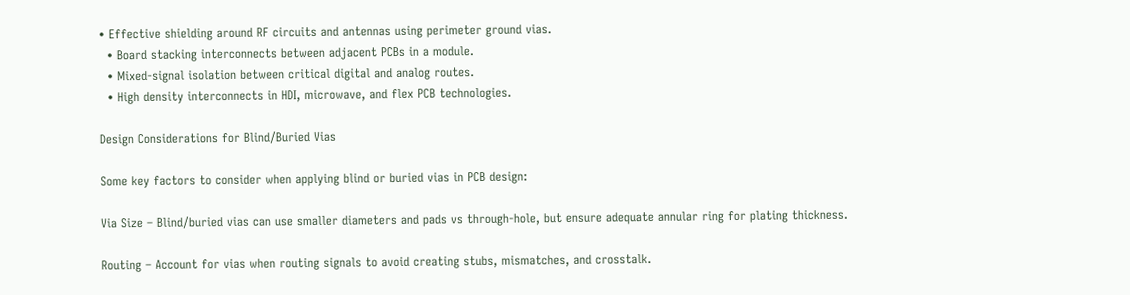• Effective shielding around RF circuits and antennas using perimeter ground vias.
  • Board stacking interconnects between adjacent PCBs in a module.
  • Mixed-signal isolation between critical digital and analog routes.
  • High density interconnects in HDI, microwave, and flex PCB technologies.

Design Considerations for Blind/Buried Vias

Some key factors to consider when applying blind or buried vias in PCB design:

Via Size – Blind/buried vias can use smaller diameters and pads vs through-hole, but ensure adequate annular ring for plating thickness.

Routing – Account for vias when routing signals to avoid creating stubs, mismatches, and crosstalk.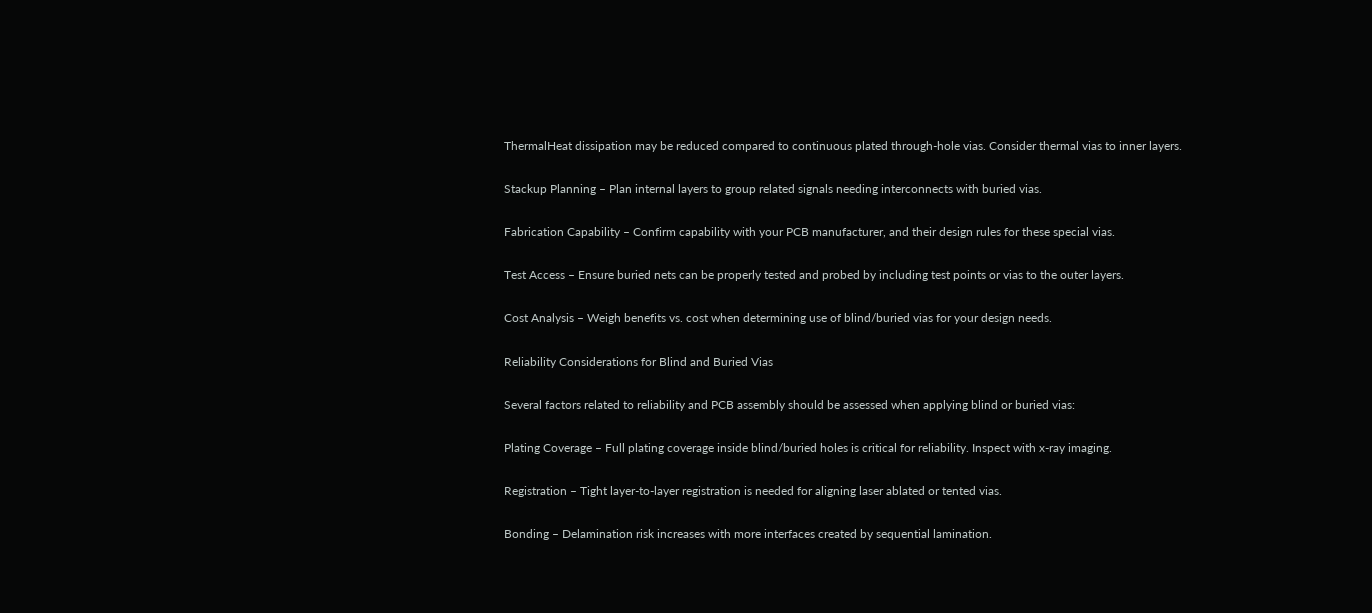ThermalHeat dissipation may be reduced compared to continuous plated through-hole vias. Consider thermal vias to inner layers.

Stackup Planning – Plan internal layers to group related signals needing interconnects with buried vias.

Fabrication Capability – Confirm capability with your PCB manufacturer, and their design rules for these special vias.

Test Access – Ensure buried nets can be properly tested and probed by including test points or vias to the outer layers.

Cost Analysis – Weigh benefits vs. cost when determining use of blind/buried vias for your design needs.

Reliability Considerations for Blind and Buried Vias

Several factors related to reliability and PCB assembly should be assessed when applying blind or buried vias:

Plating Coverage – Full plating coverage inside blind/buried holes is critical for reliability. Inspect with x-ray imaging.

Registration – Tight layer-to-layer registration is needed for aligning laser ablated or tented vias.

Bonding – Delamination risk increases with more interfaces created by sequential lamination.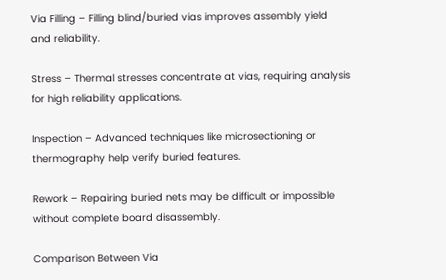Via Filling – Filling blind/buried vias improves assembly yield and reliability.

Stress – Thermal stresses concentrate at vias, requiring analysis for high reliability applications.

Inspection – Advanced techniques like microsectioning or thermography help verify buried features.

Rework – Repairing buried nets may be difficult or impossible without complete board disassembly.

Comparison Between Via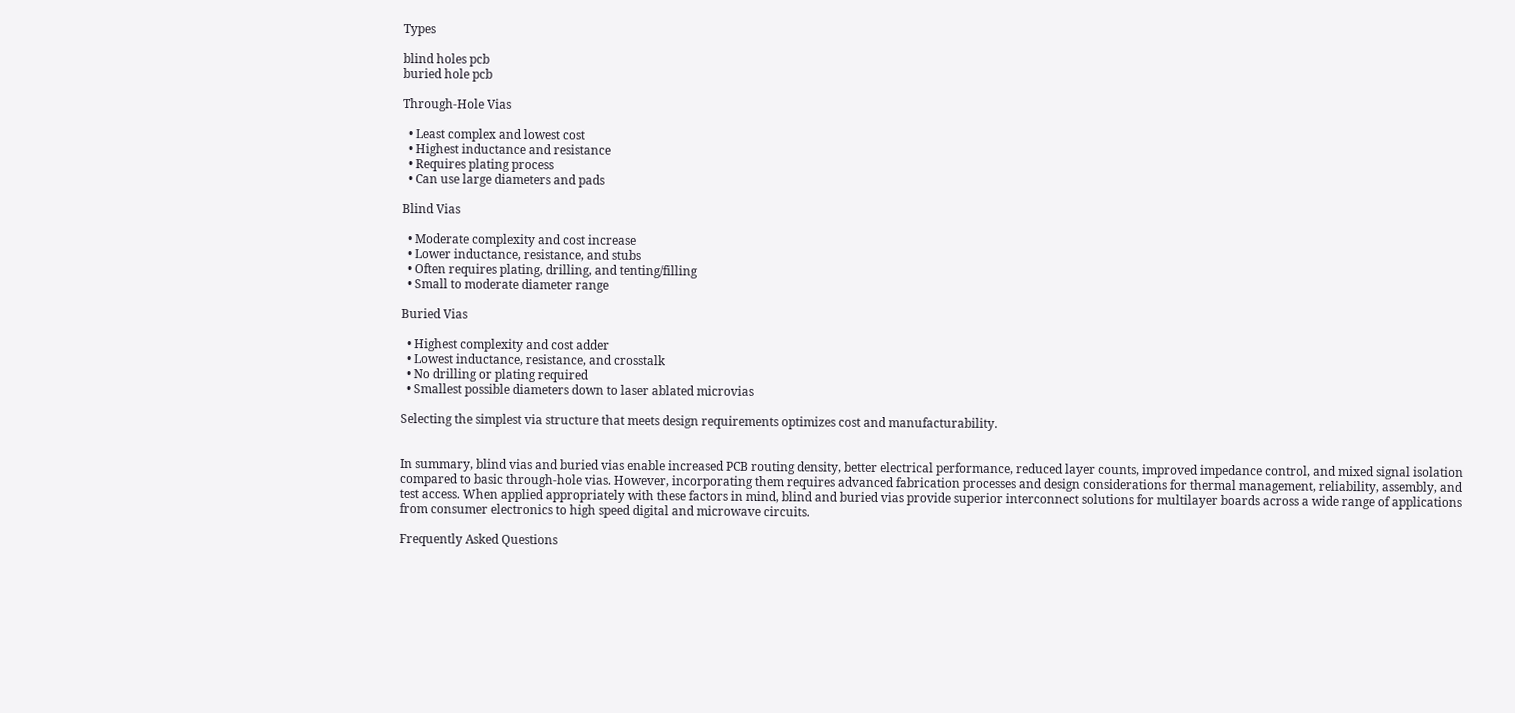Types

blind holes pcb
buried hole pcb

Through-Hole Vias

  • Least complex and lowest cost
  • Highest inductance and resistance
  • Requires plating process
  • Can use large diameters and pads

Blind Vias

  • Moderate complexity and cost increase
  • Lower inductance, resistance, and stubs
  • Often requires plating, drilling, and tenting/filling
  • Small to moderate diameter range

Buried Vias

  • Highest complexity and cost adder
  • Lowest inductance, resistance, and crosstalk
  • No drilling or plating required
  • Smallest possible diameters down to laser ablated microvias

Selecting the simplest via structure that meets design requirements optimizes cost and manufacturability.


In summary, blind vias and buried vias enable increased PCB routing density, better electrical performance, reduced layer counts, improved impedance control, and mixed signal isolation compared to basic through-hole vias. However, incorporating them requires advanced fabrication processes and design considerations for thermal management, reliability, assembly, and test access. When applied appropriately with these factors in mind, blind and buried vias provide superior interconnect solutions for multilayer boards across a wide range of applications from consumer electronics to high speed digital and microwave circuits.

Frequently Asked Questions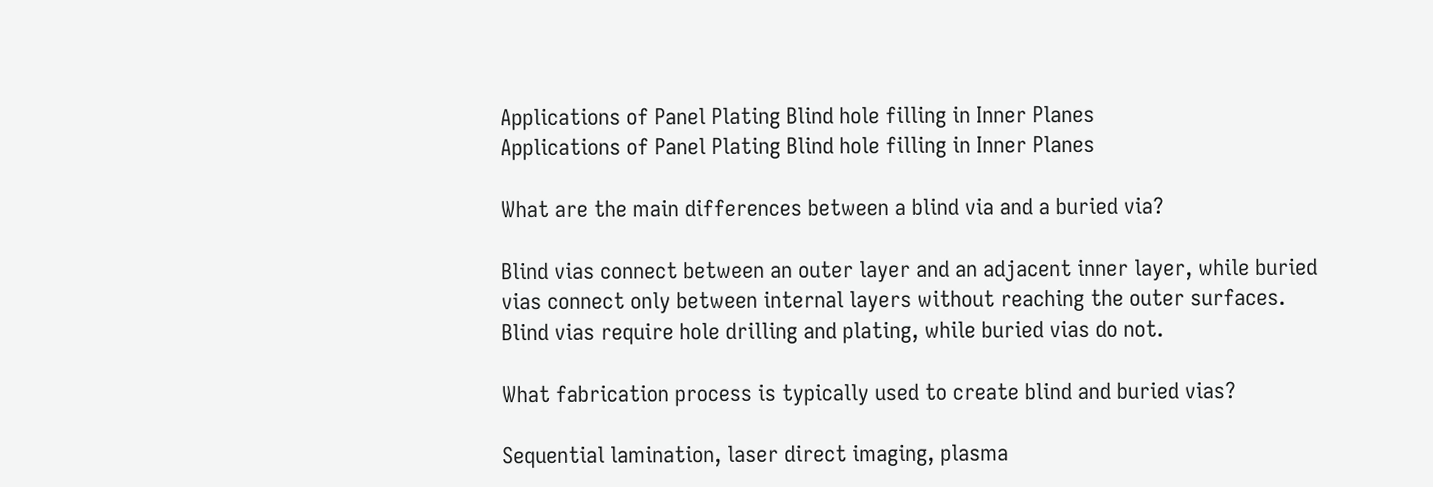Applications of Panel Plating Blind hole filling in Inner Planes
Applications of Panel Plating Blind hole filling in Inner Planes

What are the main differences between a blind via and a buried via?

Blind vias connect between an outer layer and an adjacent inner layer, while buried vias connect only between internal layers without reaching the outer surfaces. Blind vias require hole drilling and plating, while buried vias do not.

What fabrication process is typically used to create blind and buried vias?

Sequential lamination, laser direct imaging, plasma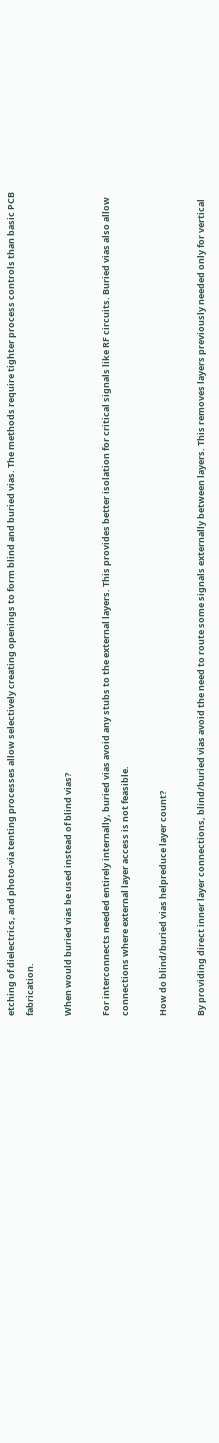etching of dielectrics, and photo-via tenting processes allow selectively creating openings to form blind and buried vias. The methods require tighter process controls than basic PCB fabrication.

When would buried vias be used instead of blind vias?

For interconnects needed entirely internally, buried vias avoid any stubs to the external layers. This provides better isolation for critical signals like RF circuits. Buried vias also allow connections where external layer access is not feasible.

How do blind/buried vias helpreduce layer count?

By providing direct inner layer connections, blind/buried vias avoid the need to route some signals externally between layers. This removes layers previously needed only for vertical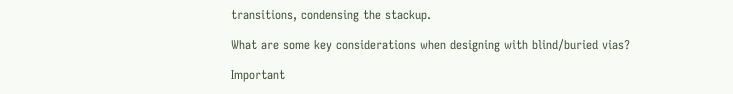transitions, condensing the stackup.

What are some key considerations when designing with blind/buried vias?

Important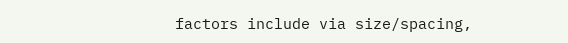factors include via size/spacing,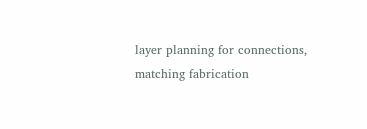layer planning for connections, matching fabrication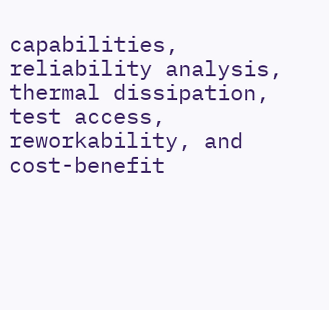capabilities, reliability analysis, thermal dissipation, test access, reworkability, and cost-benefit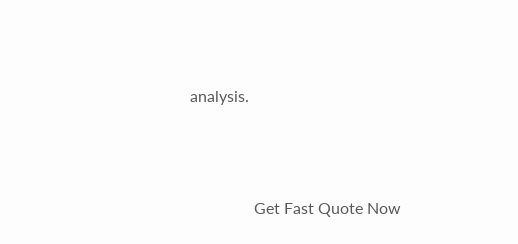analysis.




                Get Fast Quote Now